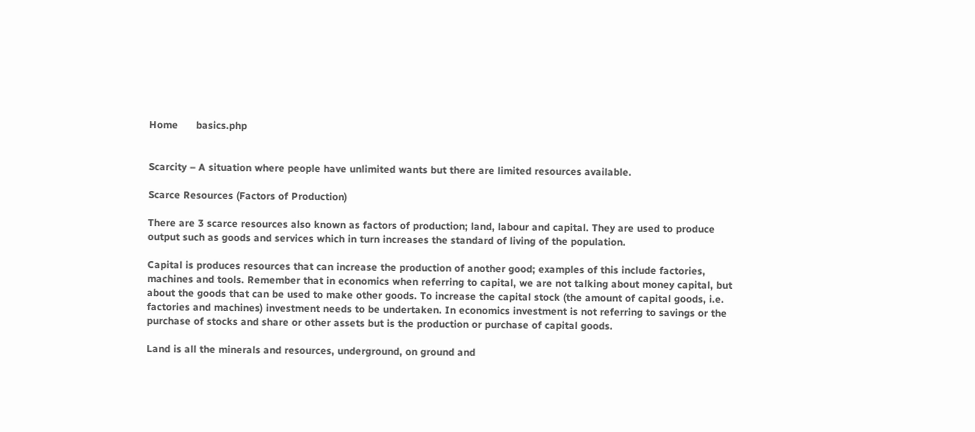Home      basics.php


Scarcity – A situation where people have unlimited wants but there are limited resources available.

Scarce Resources (Factors of Production)

There are 3 scarce resources also known as factors of production; land, labour and capital. They are used to produce output such as goods and services which in turn increases the standard of living of the population.

Capital is produces resources that can increase the production of another good; examples of this include factories, machines and tools. Remember that in economics when referring to capital, we are not talking about money capital, but about the goods that can be used to make other goods. To increase the capital stock (the amount of capital goods, i.e. factories and machines) investment needs to be undertaken. In economics investment is not referring to savings or the purchase of stocks and share or other assets but is the production or purchase of capital goods.

Land is all the minerals and resources, underground, on ground and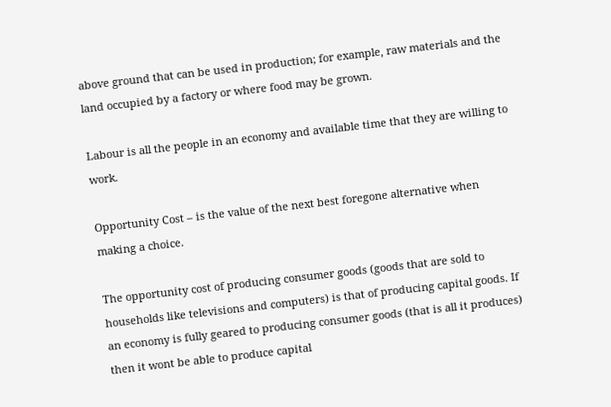above ground that can be used in production; for example, raw materials and the land occupied by a factory or where food may be grown.

Labour is all the people in an economy and available time that they are willing to work.

Opportunity Cost – is the value of the next best foregone alternative when making a choice.

The opportunity cost of producing consumer goods (goods that are sold to households like televisions and computers) is that of producing capital goods. If an economy is fully geared to producing consumer goods (that is all it produces) then it wont be able to produce capital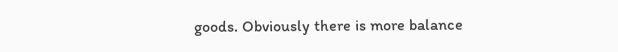goods. Obviously there is more balance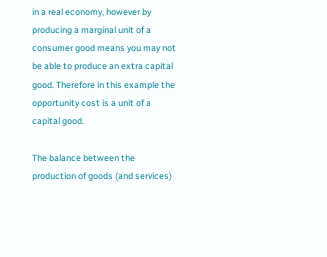in a real economy, however by producing a marginal unit of a consumer good means you may not be able to produce an extra capital good. Therefore in this example the opportunity cost is a unit of a capital good.

The balance between the production of goods (and services)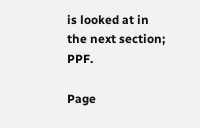is looked at in the next section; PPF.

Page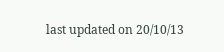last updated on 20/10/13